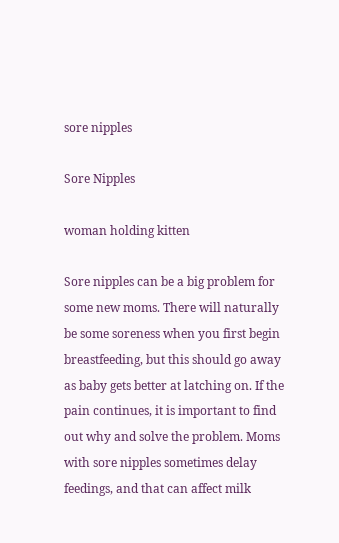sore nipples

Sore Nipples

woman holding kitten

Sore nipples can be a big problem for some new moms. There will naturally be some soreness when you first begin breastfeeding, but this should go away as baby gets better at latching on. If the pain continues, it is important to find out why and solve the problem. Moms with sore nipples sometimes delay feedings, and that can affect milk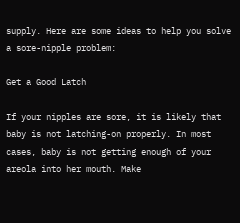supply. Here are some ideas to help you solve a sore-nipple problem:

Get a Good Latch

If your nipples are sore, it is likely that baby is not latching-on properly. In most cases, baby is not getting enough of your areola into her mouth. Make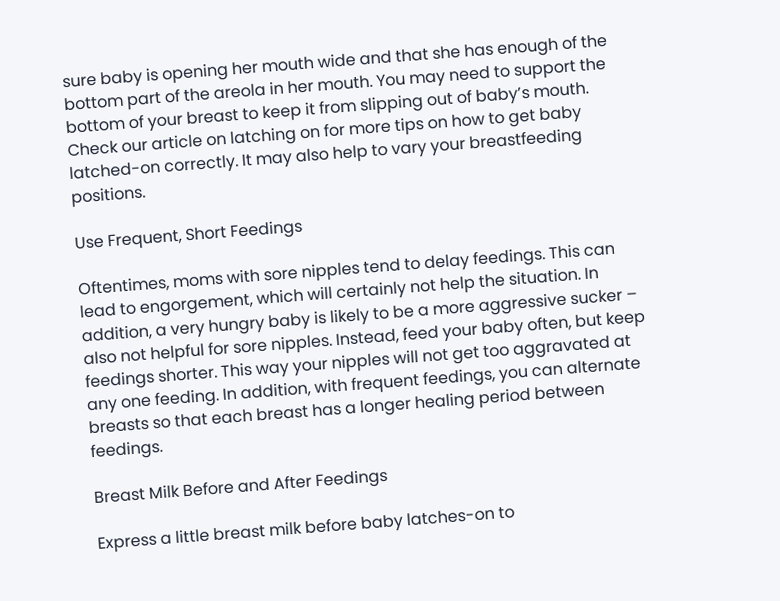sure baby is opening her mouth wide and that she has enough of the bottom part of the areola in her mouth. You may need to support the bottom of your breast to keep it from slipping out of baby’s mouth. Check our article on latching on for more tips on how to get baby latched-on correctly. It may also help to vary your breastfeeding positions.

Use Frequent, Short Feedings

Oftentimes, moms with sore nipples tend to delay feedings. This can lead to engorgement, which will certainly not help the situation. In addition, a very hungry baby is likely to be a more aggressive sucker – also not helpful for sore nipples. Instead, feed your baby often, but keep feedings shorter. This way your nipples will not get too aggravated at any one feeding. In addition, with frequent feedings, you can alternate breasts so that each breast has a longer healing period between feedings.

Breast Milk Before and After Feedings

Express a little breast milk before baby latches-on to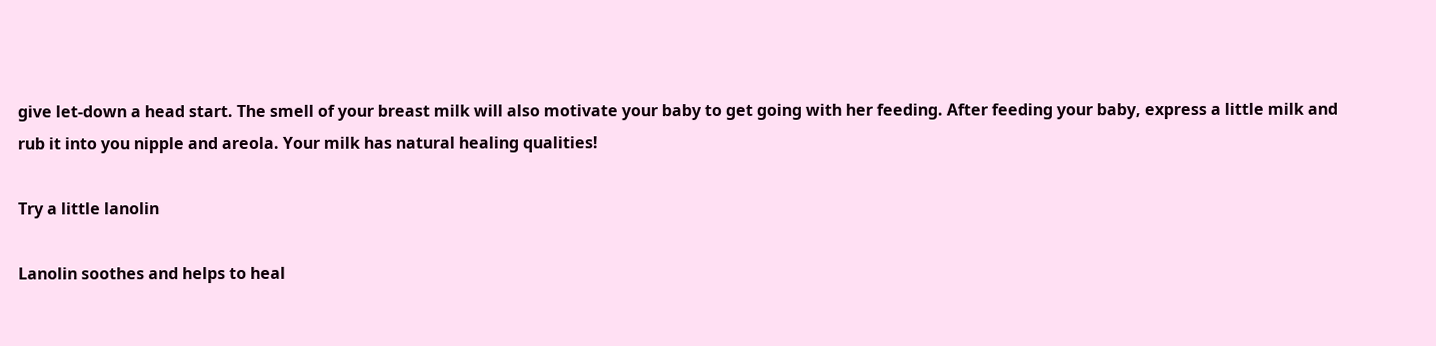give let-down a head start. The smell of your breast milk will also motivate your baby to get going with her feeding. After feeding your baby, express a little milk and rub it into you nipple and areola. Your milk has natural healing qualities!

Try a little lanolin

Lanolin soothes and helps to heal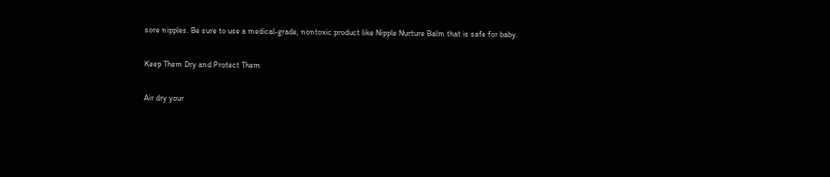sore nipples. Be sure to use a medical-grade, nontoxic product like Nipple Nurture Balm that is safe for baby.

Keep Them Dry and Protect Them

Air dry your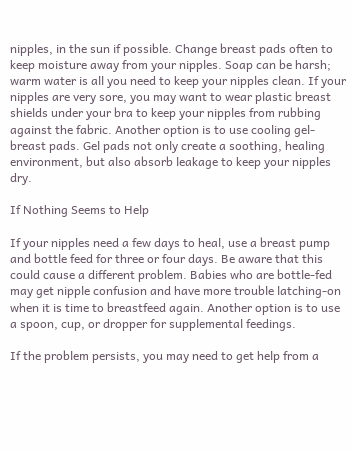nipples, in the sun if possible. Change breast pads often to keep moisture away from your nipples. Soap can be harsh; warm water is all you need to keep your nipples clean. If your nipples are very sore, you may want to wear plastic breast shields under your bra to keep your nipples from rubbing against the fabric. Another option is to use cooling gel-breast pads. Gel pads not only create a soothing, healing environment, but also absorb leakage to keep your nipples dry.

If Nothing Seems to Help

If your nipples need a few days to heal, use a breast pump and bottle feed for three or four days. Be aware that this could cause a different problem. Babies who are bottle-fed may get nipple confusion and have more trouble latching-on when it is time to breastfeed again. Another option is to use a spoon, cup, or dropper for supplemental feedings.

If the problem persists, you may need to get help from a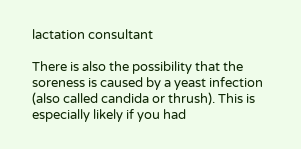lactation consultant

There is also the possibility that the soreness is caused by a yeast infection (also called candida or thrush). This is especially likely if you had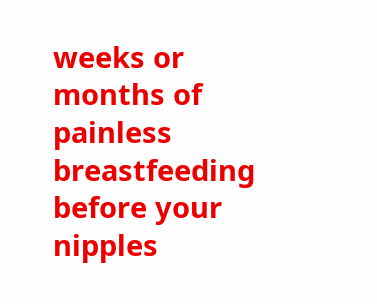weeks or months of painless breastfeeding before your nipples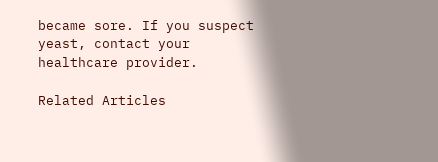became sore. If you suspect yeast, contact your healthcare provider.

Related Articles